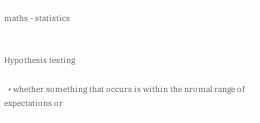maths - statistics


Hypothesis testing

  • whether something that occurs is within the nromal range of expectations or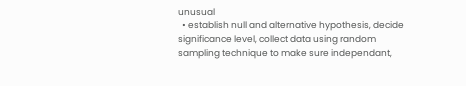unusual
  • establish null and alternative hypothesis, decide significance level, collect data using random sampling technique to make sure independant,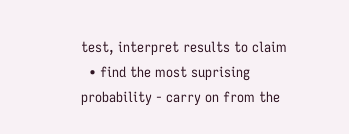test, interpret results to claim
  • find the most suprising probability - carry on from the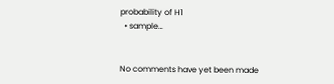probability of H1
  • sample…


No comments have yet been made